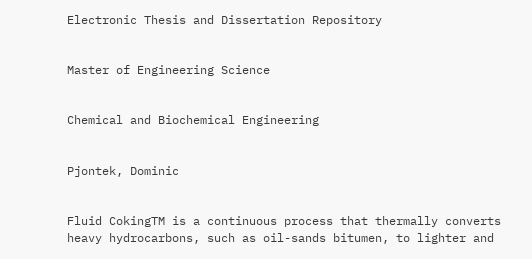Electronic Thesis and Dissertation Repository


Master of Engineering Science


Chemical and Biochemical Engineering


Pjontek, Dominic


Fluid CokingTM is a continuous process that thermally converts heavy hydrocarbons, such as oil-sands bitumen, to lighter and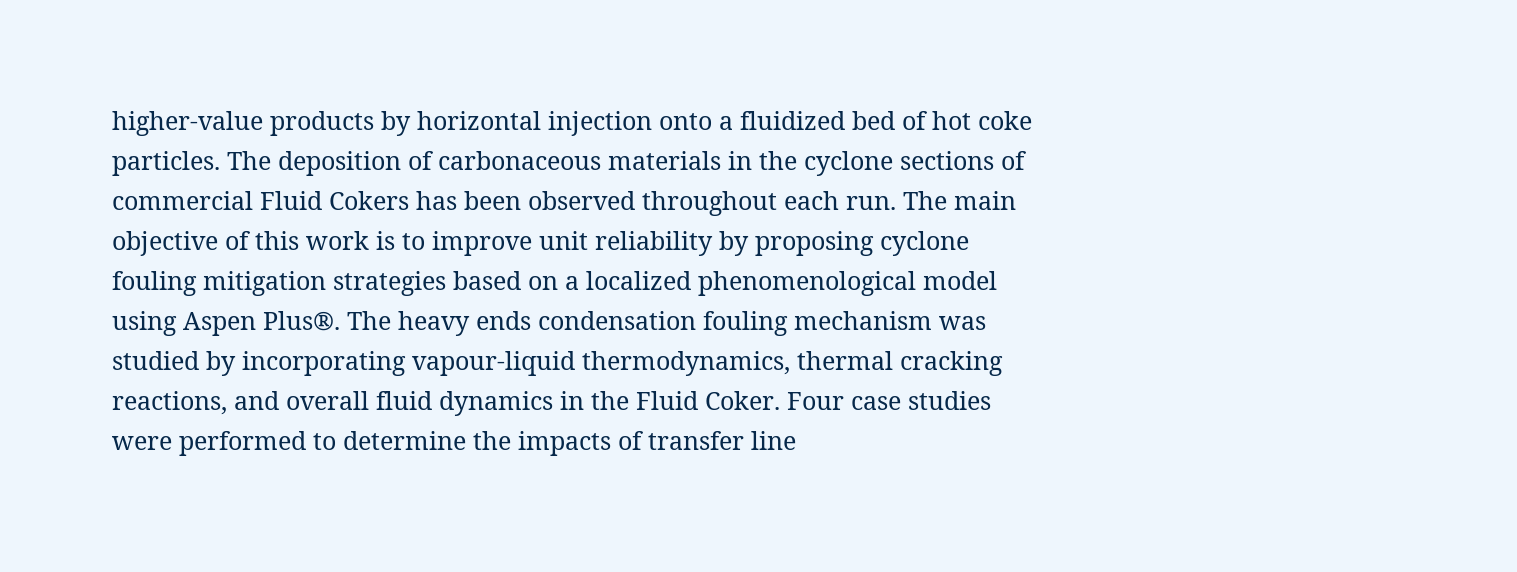higher-value products by horizontal injection onto a fluidized bed of hot coke particles. The deposition of carbonaceous materials in the cyclone sections of commercial Fluid Cokers has been observed throughout each run. The main objective of this work is to improve unit reliability by proposing cyclone fouling mitigation strategies based on a localized phenomenological model using Aspen Plus®. The heavy ends condensation fouling mechanism was studied by incorporating vapour-liquid thermodynamics, thermal cracking reactions, and overall fluid dynamics in the Fluid Coker. Four case studies were performed to determine the impacts of transfer line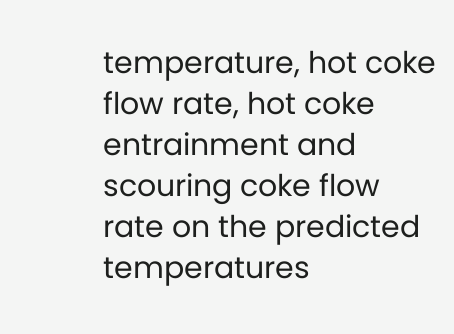temperature, hot coke flow rate, hot coke entrainment and scouring coke flow rate on the predicted temperatures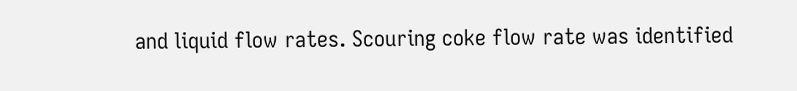and liquid flow rates. Scouring coke flow rate was identified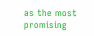as the most promising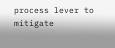process lever to mitigate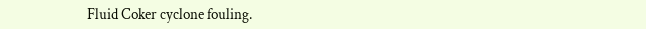Fluid Coker cyclone fouling.